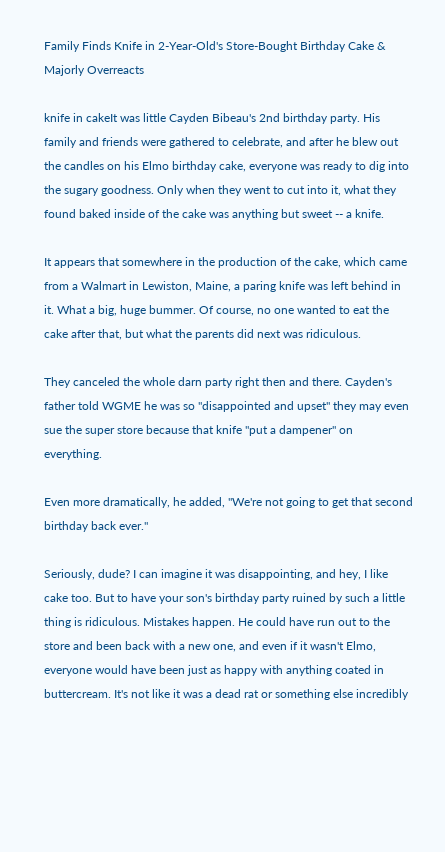Family Finds Knife in 2-Year-Old's Store-Bought Birthday Cake & Majorly Overreacts

knife in cakeIt was little Cayden Bibeau's 2nd birthday party. His family and friends were gathered to celebrate, and after he blew out the candles on his Elmo birthday cake, everyone was ready to dig into the sugary goodness. Only when they went to cut into it, what they found baked inside of the cake was anything but sweet -- a knife.

It appears that somewhere in the production of the cake, which came from a Walmart in Lewiston, Maine, a paring knife was left behind in it. What a big, huge bummer. Of course, no one wanted to eat the cake after that, but what the parents did next was ridiculous.

They canceled the whole darn party right then and there. Cayden's father told WGME he was so "disappointed and upset" they may even sue the super store because that knife "put a dampener" on everything.

Even more dramatically, he added, "We're not going to get that second birthday back ever."

Seriously, dude? I can imagine it was disappointing, and hey, I like cake too. But to have your son's birthday party ruined by such a little thing is ridiculous. Mistakes happen. He could have run out to the store and been back with a new one, and even if it wasn't Elmo, everyone would have been just as happy with anything coated in buttercream. It's not like it was a dead rat or something else incredibly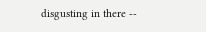disgusting in there --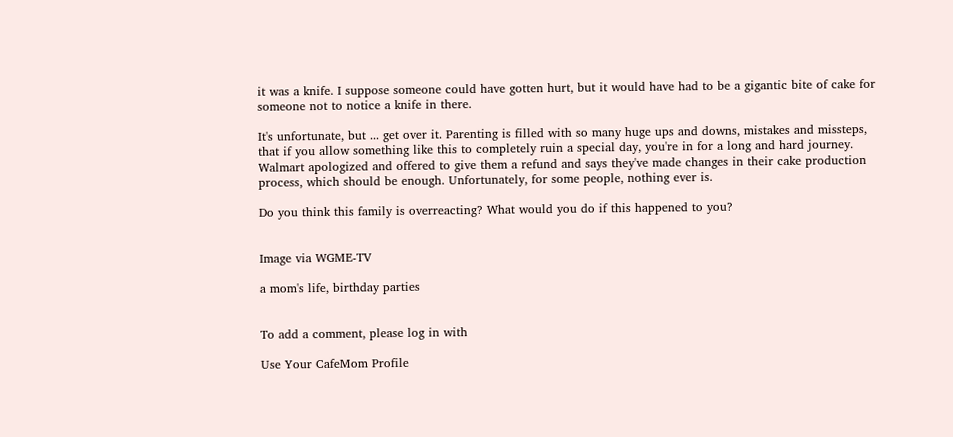it was a knife. I suppose someone could have gotten hurt, but it would have had to be a gigantic bite of cake for someone not to notice a knife in there.

It's unfortunate, but ... get over it. Parenting is filled with so many huge ups and downs, mistakes and missteps, that if you allow something like this to completely ruin a special day, you're in for a long and hard journey. Walmart apologized and offered to give them a refund and says they've made changes in their cake production process, which should be enough. Unfortunately, for some people, nothing ever is.

Do you think this family is overreacting? What would you do if this happened to you?


Image via WGME-TV

a mom's life, birthday parties


To add a comment, please log in with

Use Your CafeMom Profile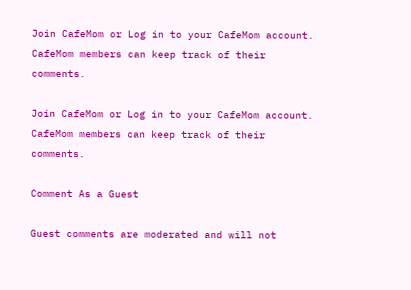Join CafeMom or Log in to your CafeMom account. CafeMom members can keep track of their comments.

Join CafeMom or Log in to your CafeMom account. CafeMom members can keep track of their comments.

Comment As a Guest

Guest comments are moderated and will not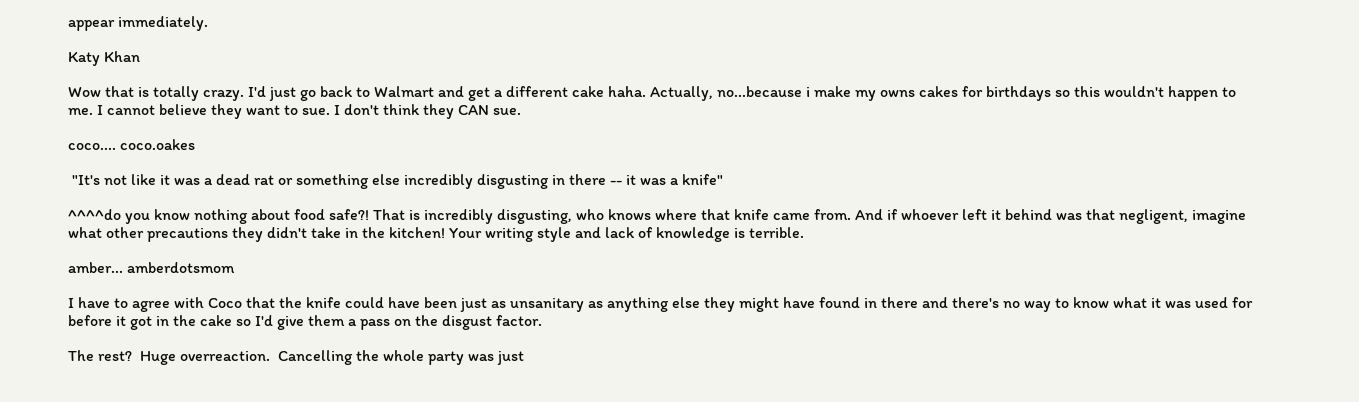appear immediately.

Katy Khan

Wow that is totally crazy. I'd just go back to Walmart and get a different cake haha. Actually, no...because i make my owns cakes for birthdays so this wouldn't happen to me. I cannot believe they want to sue. I don't think they CAN sue.

coco.... coco.oakes

 "It's not like it was a dead rat or something else incredibly disgusting in there -- it was a knife"

^^^^do you know nothing about food safe?! That is incredibly disgusting, who knows where that knife came from. And if whoever left it behind was that negligent, imagine what other precautions they didn't take in the kitchen! Your writing style and lack of knowledge is terrible.

amber... amberdotsmom

I have to agree with Coco that the knife could have been just as unsanitary as anything else they might have found in there and there's no way to know what it was used for before it got in the cake so I'd give them a pass on the disgust factor.

The rest?  Huge overreaction.  Cancelling the whole party was just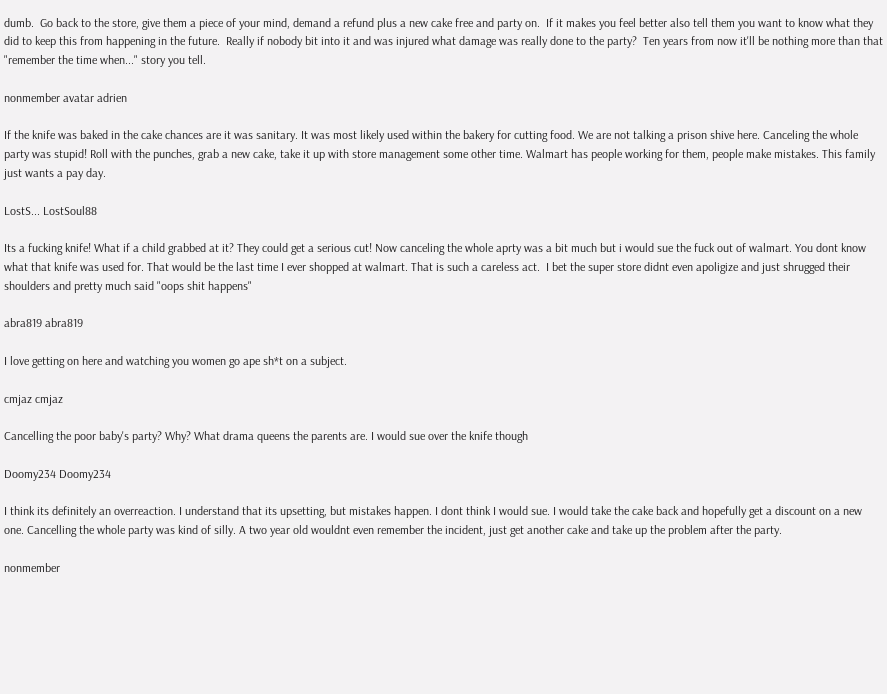dumb.  Go back to the store, give them a piece of your mind, demand a refund plus a new cake free and party on.  If it makes you feel better also tell them you want to know what they did to keep this from happening in the future.  Really if nobody bit into it and was injured what damage was really done to the party?  Ten years from now it'll be nothing more than that "remember the time when..." story you tell.

nonmember avatar adrien

If the knife was baked in the cake chances are it was sanitary. It was most likely used within the bakery for cutting food. We are not talking a prison shive here. Canceling the whole party was stupid! Roll with the punches, grab a new cake, take it up with store management some other time. Walmart has people working for them, people make mistakes. This family just wants a pay day.

LostS... LostSoul88

Its a fucking knife! What if a child grabbed at it? They could get a serious cut! Now canceling the whole aprty was a bit much but i would sue the fuck out of walmart. You dont know what that knife was used for. That would be the last time I ever shopped at walmart. That is such a careless act.  I bet the super store didnt even apoligize and just shrugged their shoulders and pretty much said "oops shit happens"

abra819 abra819

I love getting on here and watching you women go ape sh*t on a subject.

cmjaz cmjaz

Cancelling the poor baby's party? Why? What drama queens the parents are. I would sue over the knife though

Doomy234 Doomy234

I think its definitely an overreaction. I understand that its upsetting, but mistakes happen. I dont think I would sue. I would take the cake back and hopefully get a discount on a new one. Cancelling the whole party was kind of silly. A two year old wouldnt even remember the incident, just get another cake and take up the problem after the party.

nonmember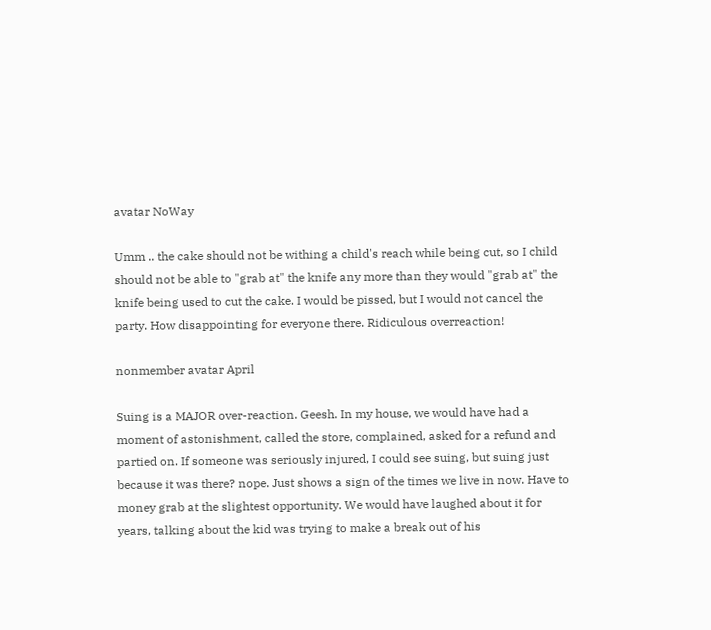avatar NoWay

Umm .. the cake should not be withing a child's reach while being cut, so I child should not be able to "grab at" the knife any more than they would "grab at" the knife being used to cut the cake. I would be pissed, but I would not cancel the party. How disappointing for everyone there. Ridiculous overreaction!

nonmember avatar April

Suing is a MAJOR over-reaction. Geesh. In my house, we would have had a moment of astonishment, called the store, complained, asked for a refund and partied on. If someone was seriously injured, I could see suing, but suing just because it was there? nope. Just shows a sign of the times we live in now. Have to money grab at the slightest opportunity. We would have laughed about it for years, talking about the kid was trying to make a break out of his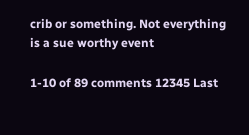crib or something. Not everything is a sue worthy event

1-10 of 89 comments 12345 Last